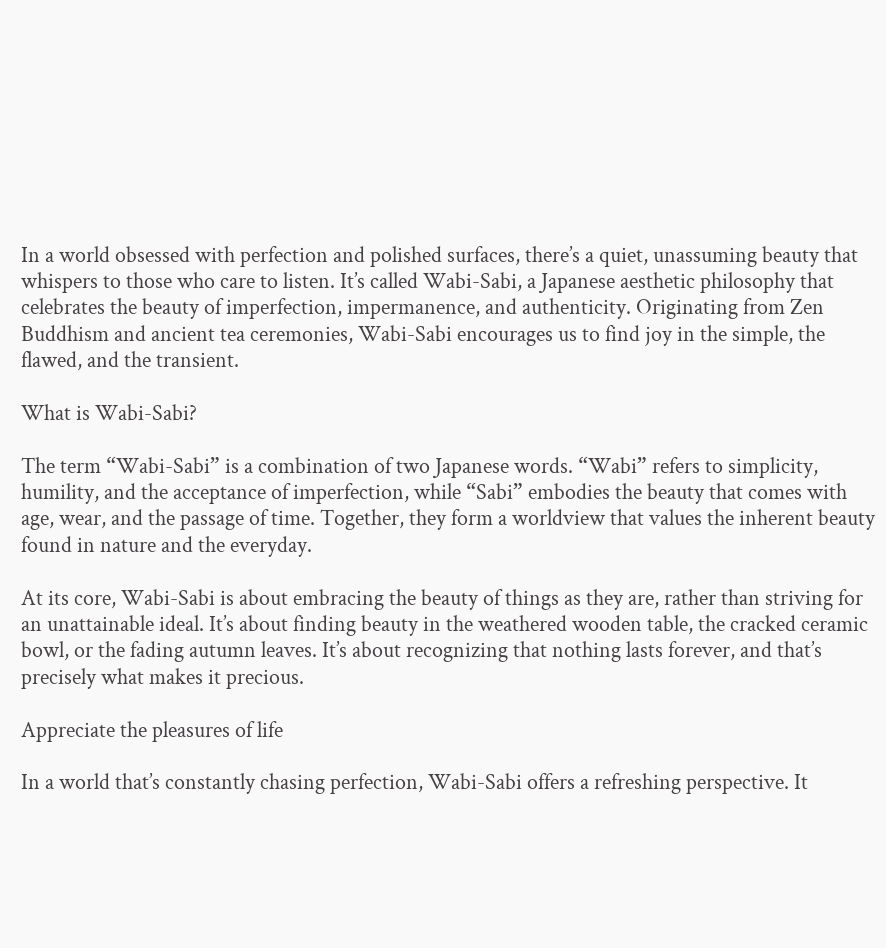In a world obsessed with perfection and polished surfaces, there’s a quiet, unassuming beauty that whispers to those who care to listen. It’s called Wabi-Sabi, a Japanese aesthetic philosophy that celebrates the beauty of imperfection, impermanence, and authenticity. Originating from Zen Buddhism and ancient tea ceremonies, Wabi-Sabi encourages us to find joy in the simple, the flawed, and the transient.

What is Wabi-Sabi?

The term “Wabi-Sabi” is a combination of two Japanese words. “Wabi” refers to simplicity, humility, and the acceptance of imperfection, while “Sabi” embodies the beauty that comes with age, wear, and the passage of time. Together, they form a worldview that values the inherent beauty found in nature and the everyday.

At its core, Wabi-Sabi is about embracing the beauty of things as they are, rather than striving for an unattainable ideal. It’s about finding beauty in the weathered wooden table, the cracked ceramic bowl, or the fading autumn leaves. It’s about recognizing that nothing lasts forever, and that’s precisely what makes it precious.

Appreciate the pleasures of life

In a world that’s constantly chasing perfection, Wabi-Sabi offers a refreshing perspective. It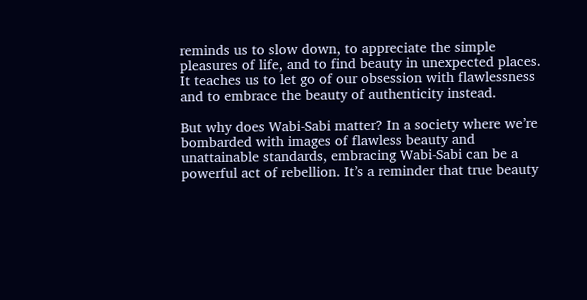reminds us to slow down, to appreciate the simple pleasures of life, and to find beauty in unexpected places. It teaches us to let go of our obsession with flawlessness and to embrace the beauty of authenticity instead.

But why does Wabi-Sabi matter? In a society where we’re bombarded with images of flawless beauty and unattainable standards, embracing Wabi-Sabi can be a powerful act of rebellion. It’s a reminder that true beauty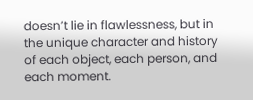doesn’t lie in flawlessness, but in the unique character and history of each object, each person, and each moment.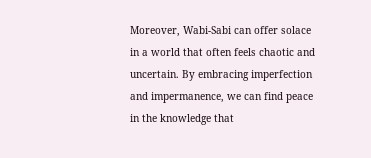Moreover, Wabi-Sabi can offer solace in a world that often feels chaotic and uncertain. By embracing imperfection and impermanence, we can find peace in the knowledge that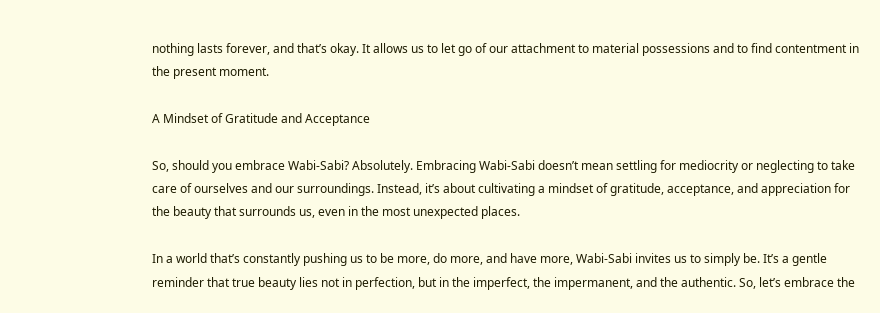nothing lasts forever, and that’s okay. It allows us to let go of our attachment to material possessions and to find contentment in the present moment.

A Mindset of Gratitude and Acceptance

So, should you embrace Wabi-Sabi? Absolutely. Embracing Wabi-Sabi doesn’t mean settling for mediocrity or neglecting to take care of ourselves and our surroundings. Instead, it’s about cultivating a mindset of gratitude, acceptance, and appreciation for the beauty that surrounds us, even in the most unexpected places.

In a world that’s constantly pushing us to be more, do more, and have more, Wabi-Sabi invites us to simply be. It’s a gentle reminder that true beauty lies not in perfection, but in the imperfect, the impermanent, and the authentic. So, let’s embrace the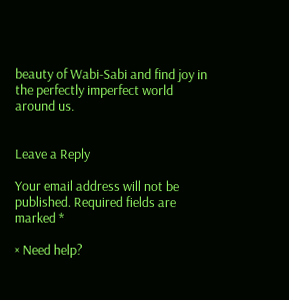beauty of Wabi-Sabi and find joy in the perfectly imperfect world around us.


Leave a Reply

Your email address will not be published. Required fields are marked *

× Need help?